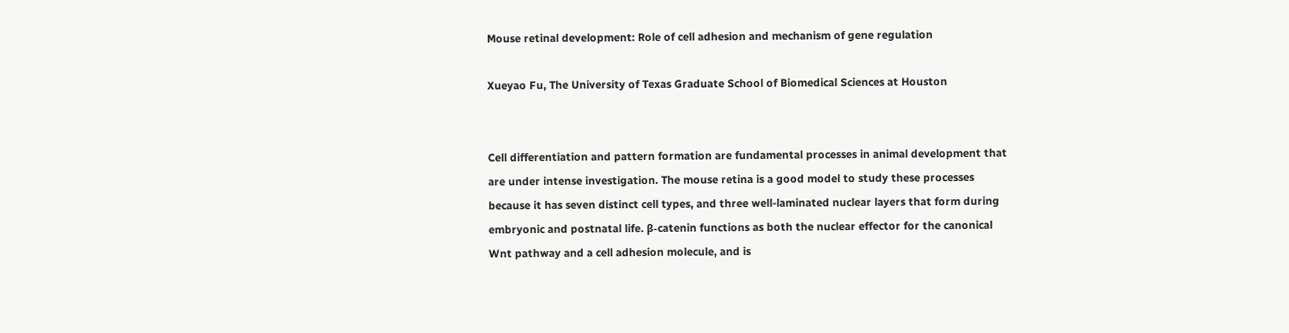Mouse retinal development: Role of cell adhesion and mechanism of gene regulation

Xueyao Fu, The University of Texas Graduate School of Biomedical Sciences at Houston


Cell differentiation and pattern formation are fundamental processes in animal development that are under intense investigation. The mouse retina is a good model to study these processes because it has seven distinct cell types, and three well-laminated nuclear layers that form during embryonic and postnatal life. β-catenin functions as both the nuclear effector for the canonical Wnt pathway and a cell adhesion molecule, and is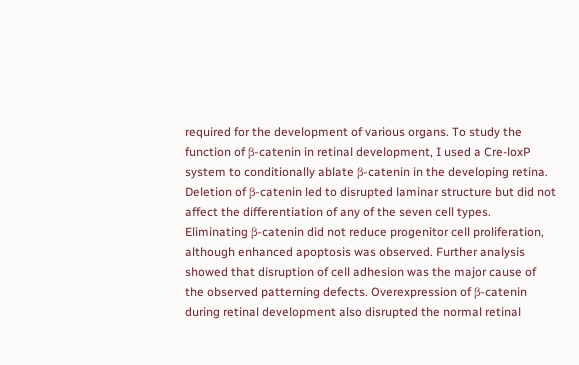required for the development of various organs. To study the function of β-catenin in retinal development, I used a Cre-loxP system to conditionally ablate β-catenin in the developing retina. Deletion of β-catenin led to disrupted laminar structure but did not affect the differentiation of any of the seven cell types. Eliminating β-catenin did not reduce progenitor cell proliferation, although enhanced apoptosis was observed. Further analysis showed that disruption of cell adhesion was the major cause of the observed patterning defects. Overexpression of β-catenin during retinal development also disrupted the normal retinal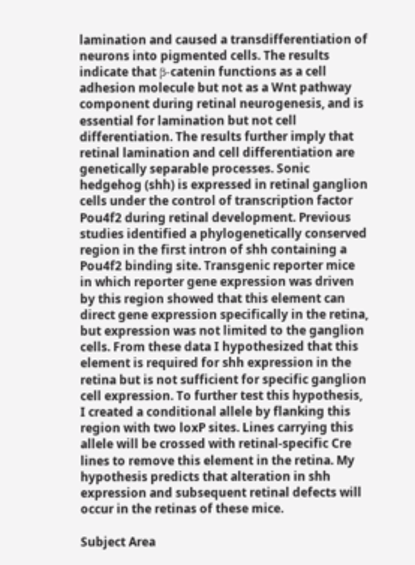lamination and caused a transdifferentiation of neurons into pigmented cells. The results indicate that β-catenin functions as a cell adhesion molecule but not as a Wnt pathway component during retinal neurogenesis, and is essential for lamination but not cell differentiation. The results further imply that retinal lamination and cell differentiation are genetically separable processes. Sonic hedgehog (shh) is expressed in retinal ganglion cells under the control of transcription factor Pou4f2 during retinal development. Previous studies identified a phylogenetically conserved region in the first intron of shh containing a Pou4f2 binding site. Transgenic reporter mice in which reporter gene expression was driven by this region showed that this element can direct gene expression specifically in the retina, but expression was not limited to the ganglion cells. From these data I hypothesized that this element is required for shh expression in the retina but is not sufficient for specific ganglion cell expression. To further test this hypothesis, I created a conditional allele by flanking this region with two loxP sites. Lines carrying this allele will be crossed with retinal-specific Cre lines to remove this element in the retina. My hypothesis predicts that alteration in shh expression and subsequent retinal defects will occur in the retinas of these mice.

Subject Area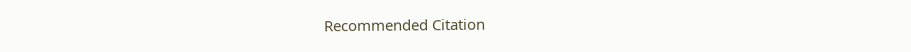Recommended Citation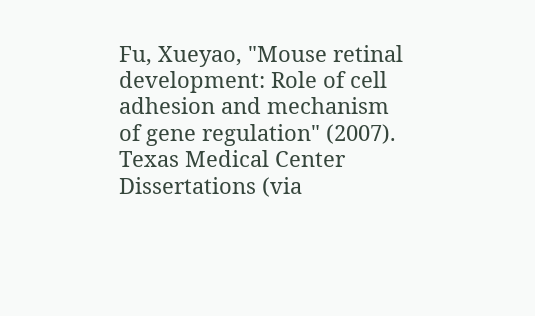Fu, Xueyao, "Mouse retinal development: Role of cell adhesion and mechanism of gene regulation" (2007). Texas Medical Center Dissertations (via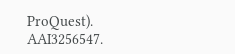ProQuest). AAI3256547.